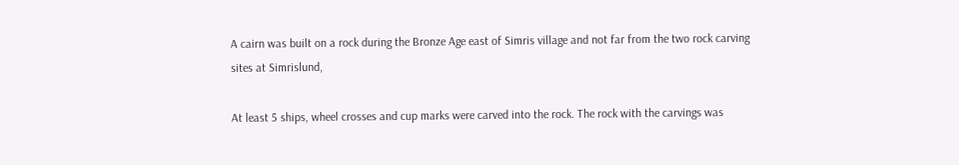A cairn was built on a rock during the Bronze Age east of Simris village and not far from the two rock carving sites at Simrislund,

At least 5 ships, wheel crosses and cup marks were carved into the rock. The rock with the carvings was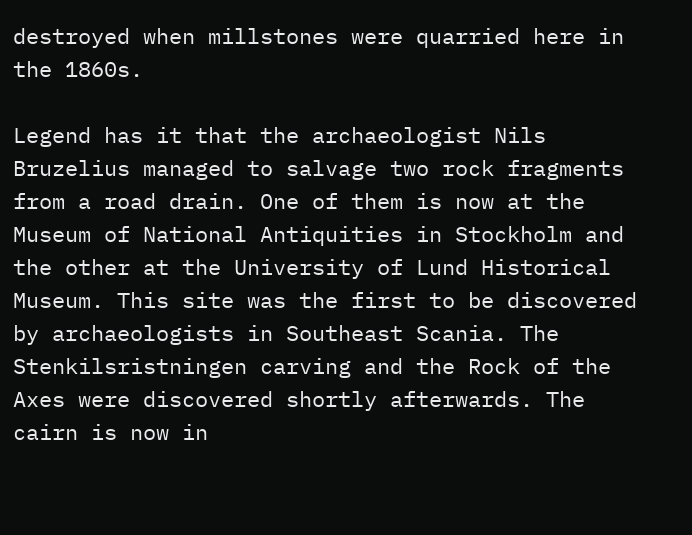destroyed when millstones were quarried here in the 1860s.

Legend has it that the archaeologist Nils Bruzelius managed to salvage two rock fragments from a road drain. One of them is now at the Museum of National Antiquities in Stockholm and the other at the University of Lund Historical Museum. This site was the first to be discovered by archaeologists in Southeast Scania. The Stenkilsristningen carving and the Rock of the Axes were discovered shortly afterwards. The cairn is now in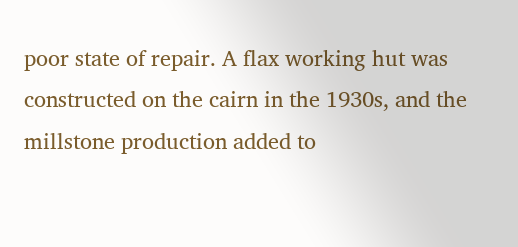poor state of repair. A flax working hut was constructed on the cairn in the 1930s, and the millstone production added to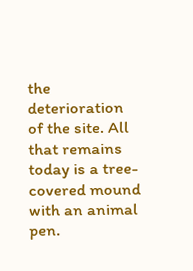the deterioration of the site. All that remains today is a tree-covered mound with an animal pen.